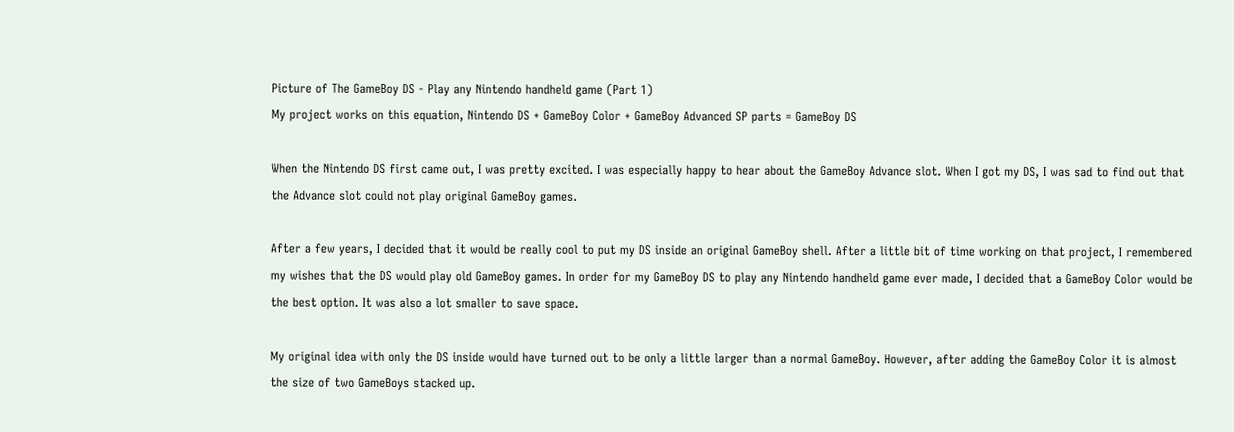Picture of The GameBoy DS - Play any Nintendo handheld game (Part 1)
My project works on this equation, Nintendo DS + GameBoy Color + GameBoy Advanced SP parts = GameBoy DS

When the Nintendo DS first came out, I was pretty excited. I was especially happy to hear about the GameBoy Advance slot. When I got my DS, I was sad to find out that the Advance slot could not play original GameBoy games.

After a few years, I decided that it would be really cool to put my DS inside an original GameBoy shell. After a little bit of time working on that project, I remembered my wishes that the DS would play old GameBoy games. In order for my GameBoy DS to play any Nintendo handheld game ever made, I decided that a GameBoy Color would be the best option. It was also a lot smaller to save space.

My original idea with only the DS inside would have turned out to be only a little larger than a normal GameBoy. However, after adding the GameBoy Color it is almost the size of two GameBoys stacked up.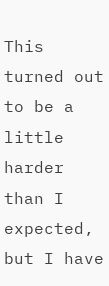This turned out to be a little harder than I expected, but I have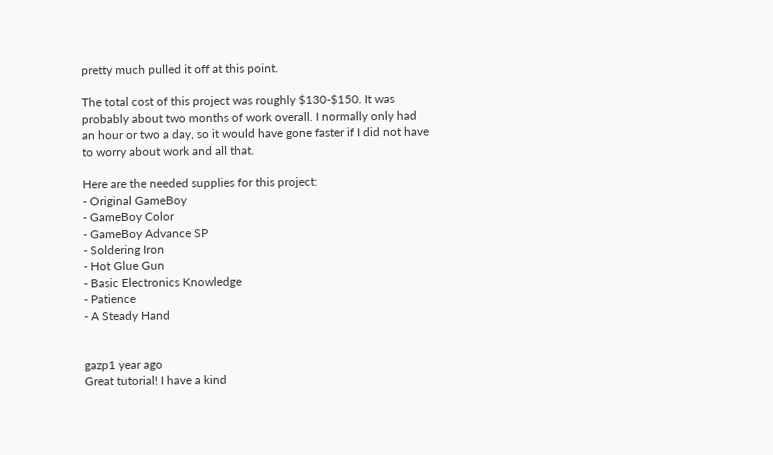pretty much pulled it off at this point.

The total cost of this project was roughly $130-$150. It was probably about two months of work overall. I normally only had an hour or two a day, so it would have gone faster if I did not have to worry about work and all that.

Here are the needed supplies for this project:
- Original GameBoy
- GameBoy Color
- GameBoy Advance SP
- Soldering Iron
- Hot Glue Gun
- Basic Electronics Knowledge
- Patience
- A Steady Hand


gazp1 year ago
Great tutorial! I have a kind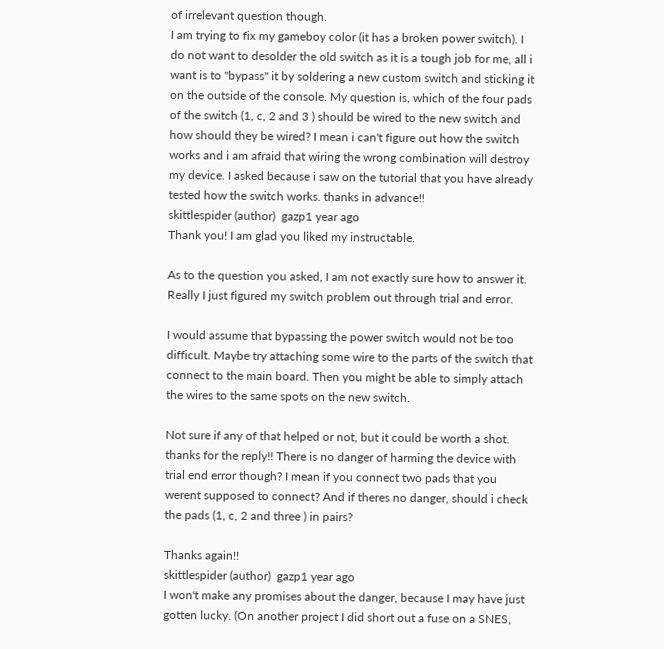of irrelevant question though.
I am trying to fix my gameboy color (it has a broken power switch). I do not want to desolder the old switch as it is a tough job for me, all i want is to "bypass" it by soldering a new custom switch and sticking it on the outside of the console. My question is, which of the four pads of the switch (1, c, 2 and 3 ) should be wired to the new switch and how should they be wired? I mean i can't figure out how the switch works and i am afraid that wiring the wrong combination will destroy my device. I asked because i saw on the tutorial that you have already tested how the switch works. thanks in advance!!
skittlespider (author)  gazp1 year ago
Thank you! I am glad you liked my instructable.

As to the question you asked, I am not exactly sure how to answer it. Really I just figured my switch problem out through trial and error.

I would assume that bypassing the power switch would not be too difficult. Maybe try attaching some wire to the parts of the switch that connect to the main board. Then you might be able to simply attach the wires to the same spots on the new switch.

Not sure if any of that helped or not, but it could be worth a shot.
thanks for the reply!! There is no danger of harming the device with trial end error though? I mean if you connect two pads that you werent supposed to connect? And if theres no danger, should i check the pads (1, c, 2 and three ) in pairs?

Thanks again!!
skittlespider (author)  gazp1 year ago
I won't make any promises about the danger, because I may have just gotten lucky. (On another project I did short out a fuse on a SNES,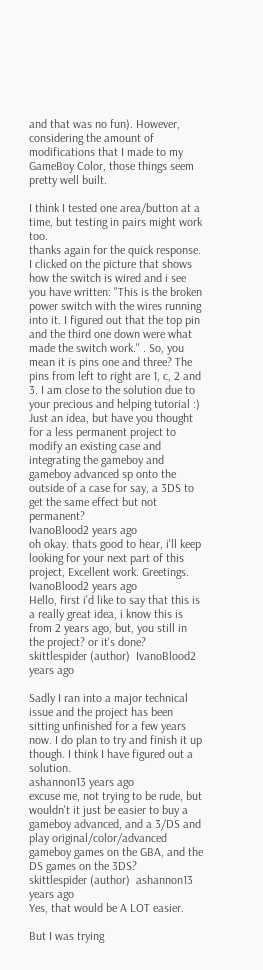and that was no fun). However, considering the amount of modifications that I made to my GameBoy Color, those things seem pretty well built.

I think I tested one area/button at a time, but testing in pairs might work too.
thanks again for the quick response. I clicked on the picture that shows how the switch is wired and i see you have written: "This is the broken power switch with the wires running into it. I figured out that the top pin and the third one down were what made the switch work." . So, you mean it is pins one and three? The pins from left to right are 1, c, 2 and 3. I am close to the solution due to your precious and helping tutorial :)
Just an idea, but have you thought for a less permanent project to modify an existing case and integrating the gameboy and gameboy advanced sp onto the outside of a case for say, a 3DS to get the same effect but not permanent?
IvanoBlood2 years ago
oh okay. thats good to hear, i'll keep looking for your next part of this project, Excellent work. Greetings.
IvanoBlood2 years ago
Hello, first i'd like to say that this is a really great idea, i know this is from 2 years ago, but, you still in the project? or it's done?
skittlespider (author)  IvanoBlood2 years ago

Sadly I ran into a major technical issue and the project has been sitting unfinished for a few years now. I do plan to try and finish it up though. I think I have figured out a solution.
ashannon13 years ago
excuse me, not trying to be rude, but wouldn't it just be easier to buy a gameboy advanced, and a 3/DS and play original/color/advanced gameboy games on the GBA, and the DS games on the 3DS?
skittlespider (author)  ashannon13 years ago
Yes, that would be A LOT easier.

But I was trying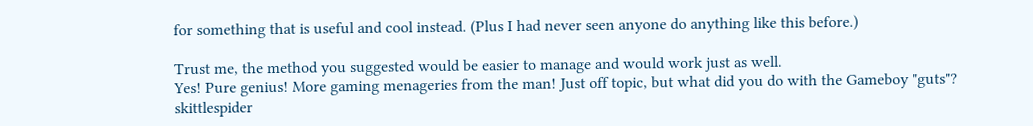for something that is useful and cool instead. (Plus I had never seen anyone do anything like this before.)

Trust me, the method you suggested would be easier to manage and would work just as well.
Yes! Pure genius! More gaming menageries from the man! Just off topic, but what did you do with the Gameboy "guts"?
skittlespider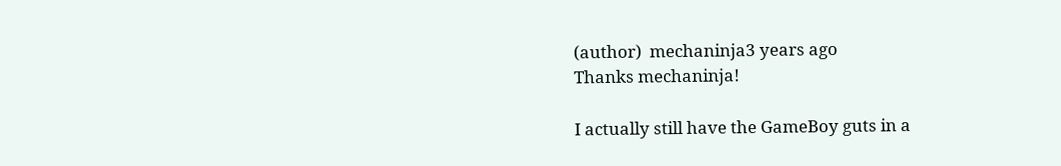(author)  mechaninja3 years ago
Thanks mechaninja!

I actually still have the GameBoy guts in a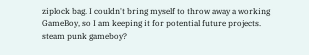ziplock bag. I couldn't bring myself to throw away a working GameBoy, so I am keeping it for potential future projects.
steam punk gameboy?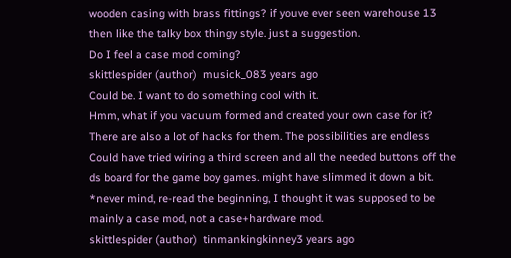wooden casing with brass fittings? if youve ever seen warehouse 13 then like the talky box thingy style. just a suggestion.
Do I feel a case mod coming?
skittlespider (author)  musick_083 years ago
Could be. I want to do something cool with it.
Hmm, what if you vacuum formed and created your own case for it? There are also a lot of hacks for them. The possibilities are endless
Could have tried wiring a third screen and all the needed buttons off the ds board for the game boy games. might have slimmed it down a bit.
*never mind, re-read the beginning, I thought it was supposed to be mainly a case mod, not a case+hardware mod.
skittlespider (author)  tinmankingkinney3 years ago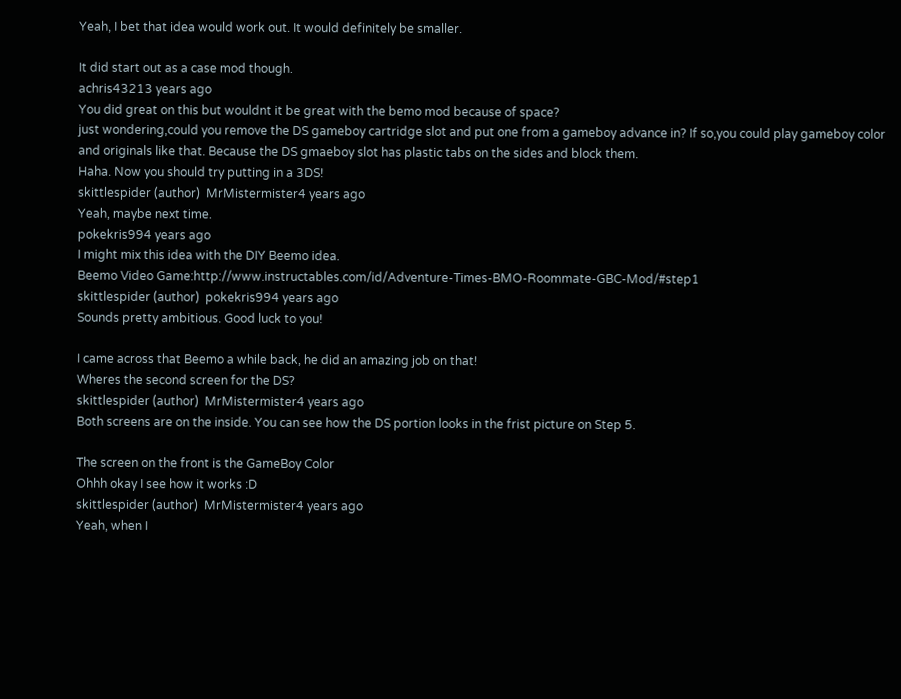Yeah, I bet that idea would work out. It would definitely be smaller.

It did start out as a case mod though.
achris43213 years ago
You did great on this but wouldnt it be great with the bemo mod because of space?
just wondering,could you remove the DS gameboy cartridge slot and put one from a gameboy advance in? If so,you could play gameboy color and originals like that. Because the DS gmaeboy slot has plastic tabs on the sides and block them.
Haha. Now you should try putting in a 3DS!
skittlespider (author)  MrMistermister4 years ago
Yeah, maybe next time.
pokekris994 years ago
I might mix this idea with the DIY Beemo idea.
Beemo Video Game:http://www.instructables.com/id/Adventure-Times-BMO-Roommate-GBC-Mod/#step1
skittlespider (author)  pokekris994 years ago
Sounds pretty ambitious. Good luck to you!

I came across that Beemo a while back, he did an amazing job on that!
Wheres the second screen for the DS?
skittlespider (author)  MrMistermister4 years ago
Both screens are on the inside. You can see how the DS portion looks in the frist picture on Step 5.

The screen on the front is the GameBoy Color
Ohhh okay I see how it works :D
skittlespider (author)  MrMistermister4 years ago
Yeah, when I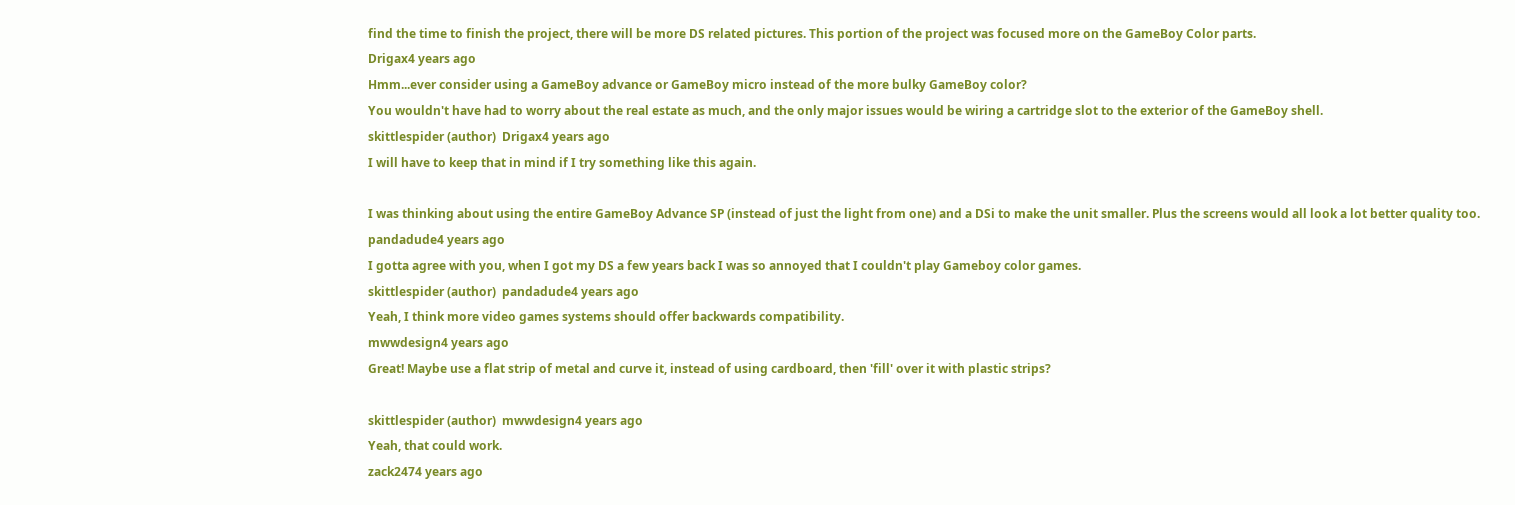find the time to finish the project, there will be more DS related pictures. This portion of the project was focused more on the GameBoy Color parts.
Drigax4 years ago
Hmm...ever consider using a GameBoy advance or GameBoy micro instead of the more bulky GameBoy color?
You wouldn't have had to worry about the real estate as much, and the only major issues would be wiring a cartridge slot to the exterior of the GameBoy shell.
skittlespider (author)  Drigax4 years ago
I will have to keep that in mind if I try something like this again.

I was thinking about using the entire GameBoy Advance SP (instead of just the light from one) and a DSi to make the unit smaller. Plus the screens would all look a lot better quality too.
pandadude4 years ago
I gotta agree with you, when I got my DS a few years back I was so annoyed that I couldn't play Gameboy color games.
skittlespider (author)  pandadude4 years ago
Yeah, I think more video games systems should offer backwards compatibility.
mwwdesign4 years ago
Great! Maybe use a flat strip of metal and curve it, instead of using cardboard, then 'fill' over it with plastic strips?

skittlespider (author)  mwwdesign4 years ago
Yeah, that could work.
zack2474 years ago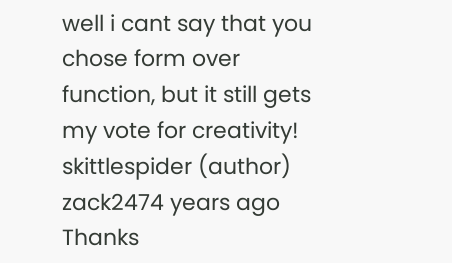well i cant say that you chose form over function, but it still gets my vote for creativity!
skittlespider (author)  zack2474 years ago
Thanks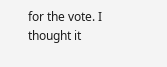for the vote. I thought it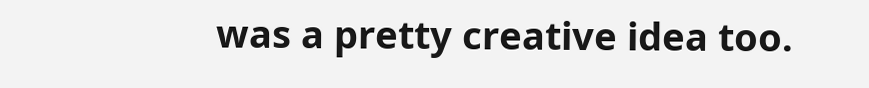was a pretty creative idea too.